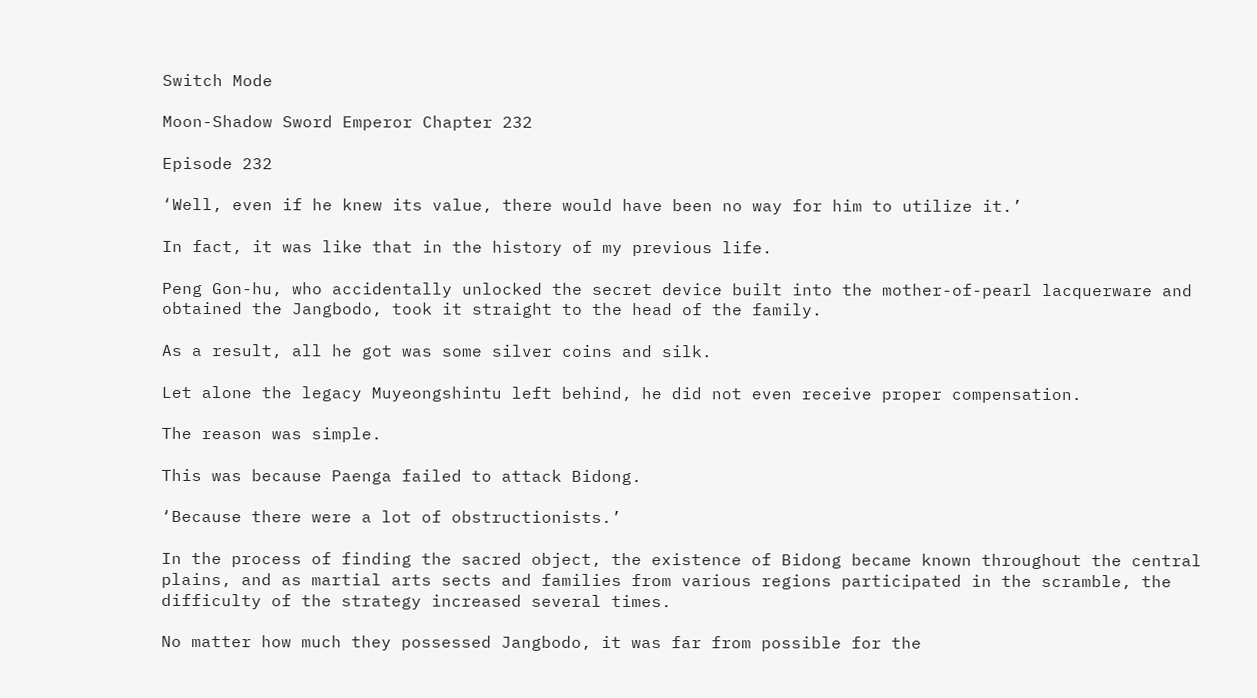Switch Mode

Moon-Shadow Sword Emperor Chapter 232

Episode 232

‘Well, even if he knew its value, there would have been no way for him to utilize it.’

In fact, it was like that in the history of my previous life.

Peng Gon-hu, who accidentally unlocked the secret device built into the mother-of-pearl lacquerware and obtained the Jangbodo, took it straight to the head of the family.

As a result, all he got was some silver coins and silk.

Let alone the legacy Muyeongshintu left behind, he did not even receive proper compensation.

The reason was simple.

This was because Paenga failed to attack Bidong.

‘Because there were a lot of obstructionists.’

In the process of finding the sacred object, the existence of Bidong became known throughout the central plains, and as martial arts sects and families from various regions participated in the scramble, the difficulty of the strategy increased several times.

No matter how much they possessed Jangbodo, it was far from possible for the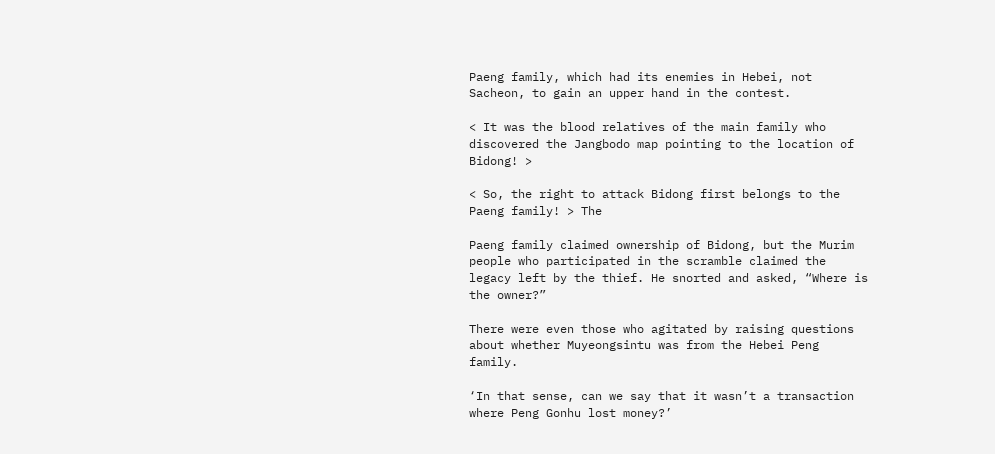Paeng family, which had its enemies in Hebei, not Sacheon, to gain an upper hand in the contest.

< It was the blood relatives of the main family who discovered the Jangbodo map pointing to the location of Bidong! >

< So, the right to attack Bidong first belongs to the Paeng family! > The

Paeng family claimed ownership of Bidong, but the Murim people who participated in the scramble claimed the legacy left by the thief. He snorted and asked, “Where is the owner?”

There were even those who agitated by raising questions about whether Muyeongsintu was from the Hebei Peng family.

‘In that sense, can we say that it wasn’t a transaction where Peng Gonhu lost money?’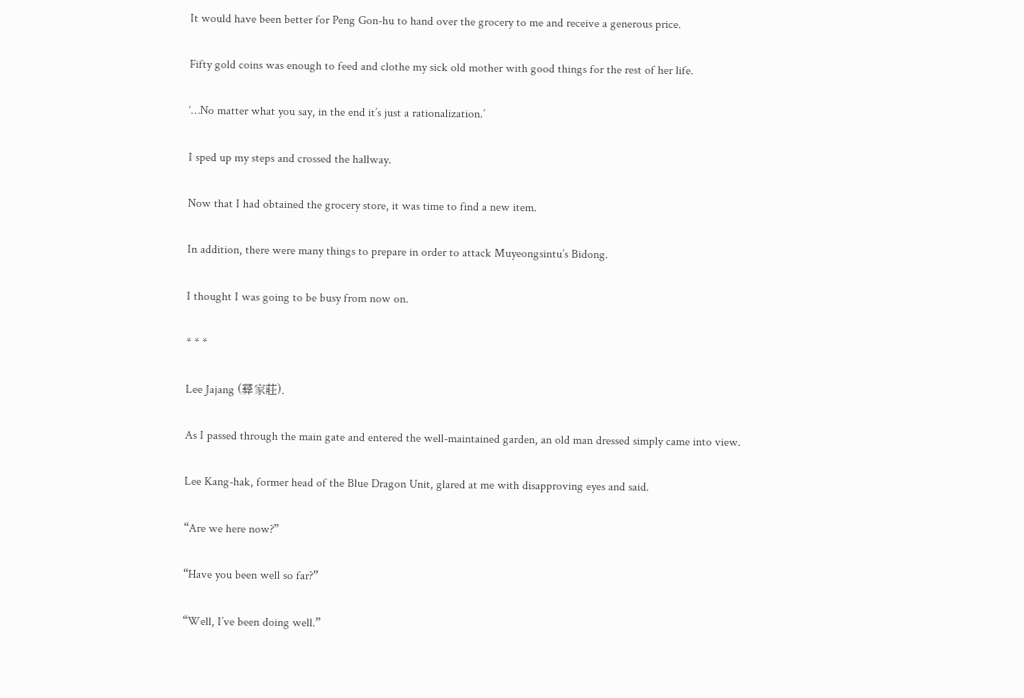It would have been better for Peng Gon-hu to hand over the grocery to me and receive a generous price.

Fifty gold coins was enough to feed and clothe my sick old mother with good things for the rest of her life.

‘…No matter what you say, in the end it’s just a rationalization.’

I sped up my steps and crossed the hallway.

Now that I had obtained the grocery store, it was time to find a new item.

In addition, there were many things to prepare in order to attack Muyeongsintu’s Bidong.

I thought I was going to be busy from now on.

* * *

Lee Jajang (彛家莊).

As I passed through the main gate and entered the well-maintained garden, an old man dressed simply came into view.

Lee Kang-hak, former head of the Blue Dragon Unit, glared at me with disapproving eyes and said.

“Are we here now?”

“Have you been well so far?”

“Well, I’ve been doing well.”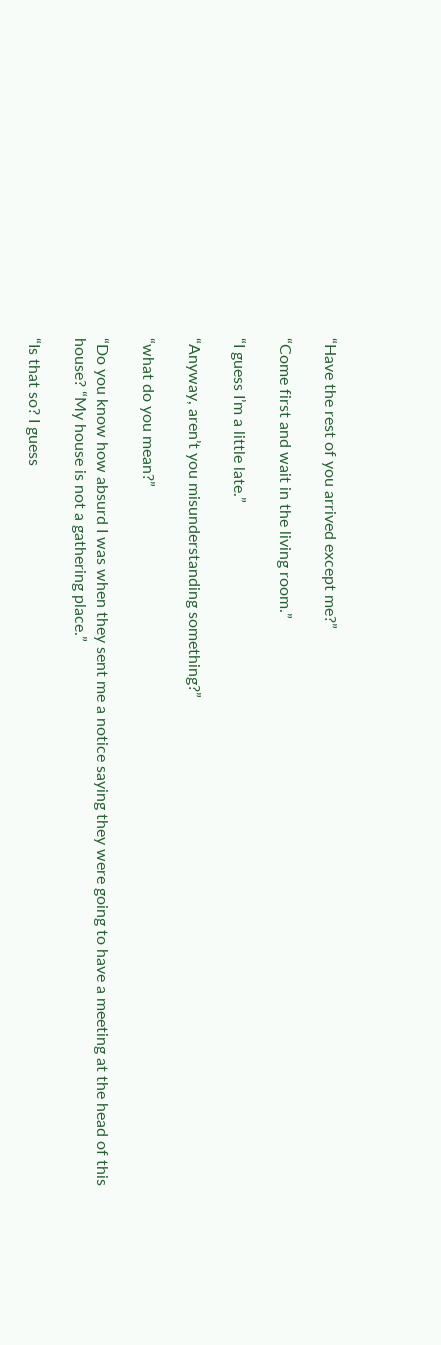“Have the rest of you arrived except me?”

“Come first and wait in the living room.”

“I guess I’m a little late.”

“Anyway, aren’t you misunderstanding something?”

“what do you mean?”

“Do you know how absurd I was when they sent me a notice saying they were going to have a meeting at the head of this house? “My house is not a gathering place.”

“Is that so? I guess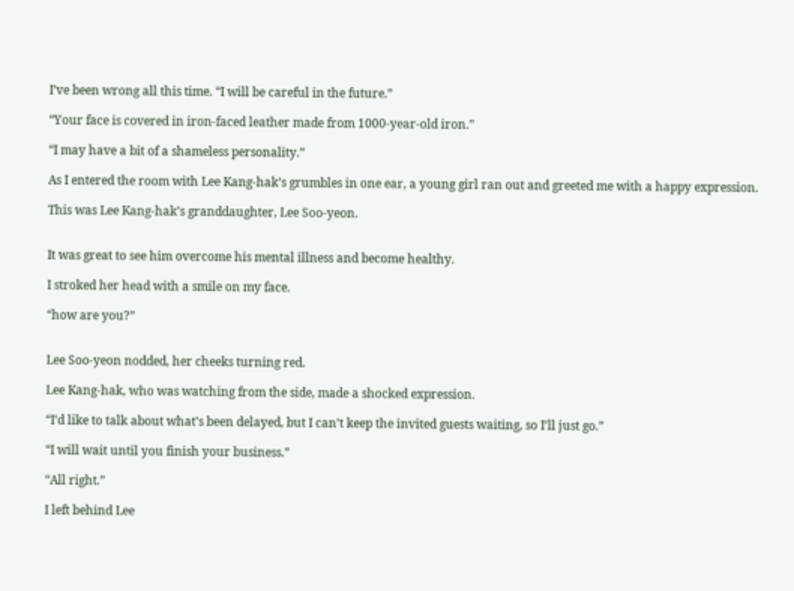I’ve been wrong all this time. “I will be careful in the future.”

“Your face is covered in iron-faced leather made from 1000-year-old iron.”

“I may have a bit of a shameless personality.”

As I entered the room with Lee Kang-hak’s grumbles in one ear, a young girl ran out and greeted me with a happy expression.

This was Lee Kang-hak’s granddaughter, Lee Soo-yeon.


It was great to see him overcome his mental illness and become healthy.

I stroked her head with a smile on my face.

“how are you?”


Lee Soo-yeon nodded, her cheeks turning red.

Lee Kang-hak, who was watching from the side, made a shocked expression.

“I’d like to talk about what’s been delayed, but I can’t keep the invited guests waiting, so I’ll just go.”

“I will wait until you finish your business.”

“All right.”

I left behind Lee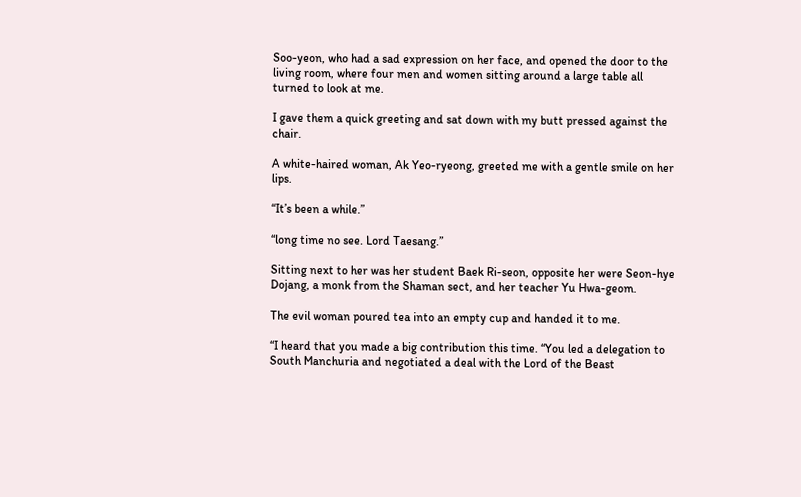Soo-yeon, who had a sad expression on her face, and opened the door to the living room, where four men and women sitting around a large table all turned to look at me.

I gave them a quick greeting and sat down with my butt pressed against the chair.

A white-haired woman, Ak Yeo-ryeong, greeted me with a gentle smile on her lips.

“It’s been a while.”

“long time no see. Lord Taesang.”

Sitting next to her was her student Baek Ri-seon, opposite her were Seon-hye Dojang, a monk from the Shaman sect, and her teacher Yu Hwa-geom.

The evil woman poured tea into an empty cup and handed it to me.

“I heard that you made a big contribution this time. “You led a delegation to South Manchuria and negotiated a deal with the Lord of the Beast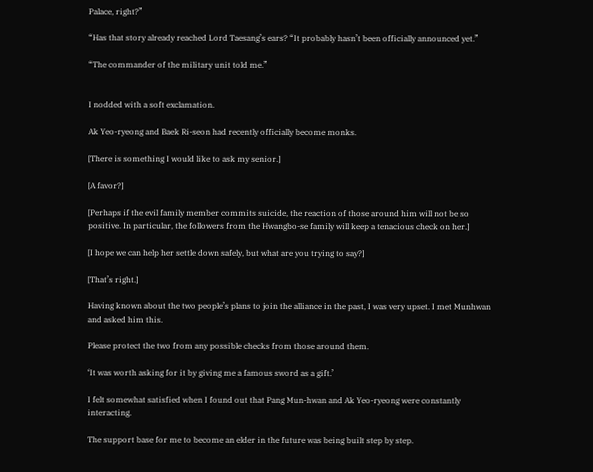Palace, right?”

“Has that story already reached Lord Taesang’s ears? “It probably hasn’t been officially announced yet.”

“The commander of the military unit told me.”


I nodded with a soft exclamation.

Ak Yeo-ryeong and Baek Ri-seon had recently officially become monks.

[There is something I would like to ask my senior.]

[A favor?]

[Perhaps if the evil family member commits suicide, the reaction of those around him will not be so positive. In particular, the followers from the Hwangbo-se family will keep a tenacious check on her.]

[I hope we can help her settle down safely, but what are you trying to say?]

[That’s right.]

Having known about the two people’s plans to join the alliance in the past, I was very upset. I met Munhwan and asked him this.

Please protect the two from any possible checks from those around them.

‘It was worth asking for it by giving me a famous sword as a gift.’

I felt somewhat satisfied when I found out that Pang Mun-hwan and Ak Yeo-ryeong were constantly interacting.

The support base for me to become an elder in the future was being built step by step.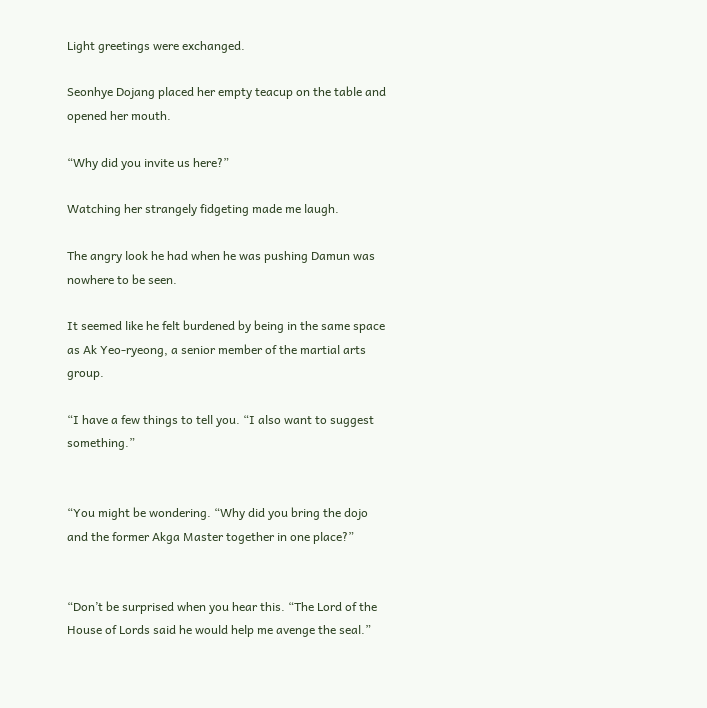Light greetings were exchanged.

Seonhye Dojang placed her empty teacup on the table and opened her mouth.

“Why did you invite us here?”

Watching her strangely fidgeting made me laugh.

The angry look he had when he was pushing Damun was nowhere to be seen.

It seemed like he felt burdened by being in the same space as Ak Yeo-ryeong, a senior member of the martial arts group.

“I have a few things to tell you. “I also want to suggest something.”


“You might be wondering. “Why did you bring the dojo and the former Akga Master together in one place?”


“Don’t be surprised when you hear this. “The Lord of the House of Lords said he would help me avenge the seal.”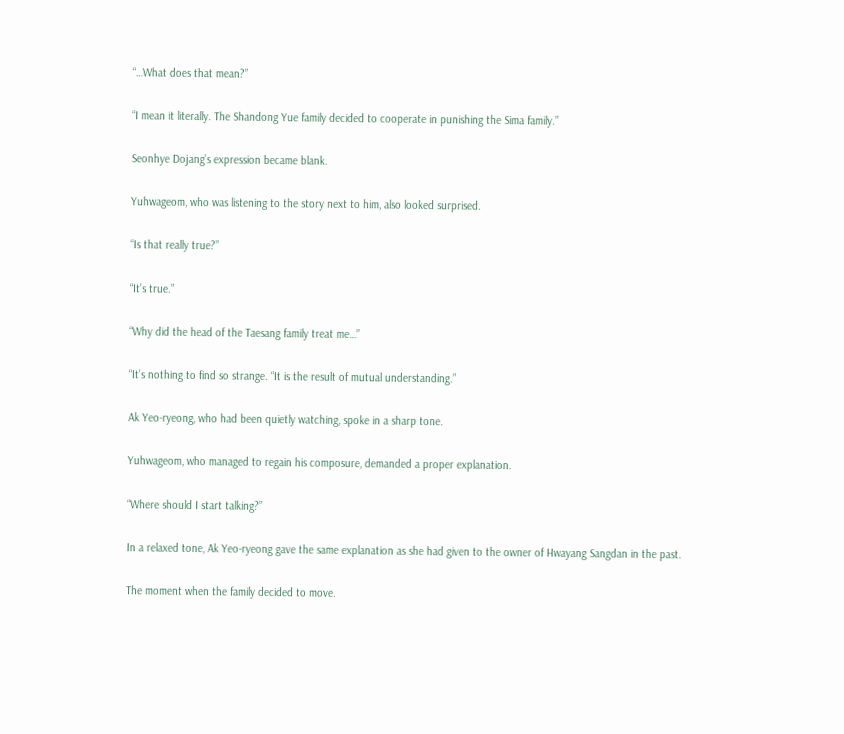“…What does that mean?”

“I mean it literally. The Shandong Yue family decided to cooperate in punishing the Sima family.”

Seonhye Dojang’s expression became blank.

Yuhwageom, who was listening to the story next to him, also looked surprised.

“Is that really true?”

“It’s true.”

“Why did the head of the Taesang family treat me…”

“It’s nothing to find so strange. “It is the result of mutual understanding.”

Ak Yeo-ryeong, who had been quietly watching, spoke in a sharp tone.

Yuhwageom, who managed to regain his composure, demanded a proper explanation.

“Where should I start talking?”

In a relaxed tone, Ak Yeo-ryeong gave the same explanation as she had given to the owner of Hwayang Sangdan in the past.

The moment when the family decided to move.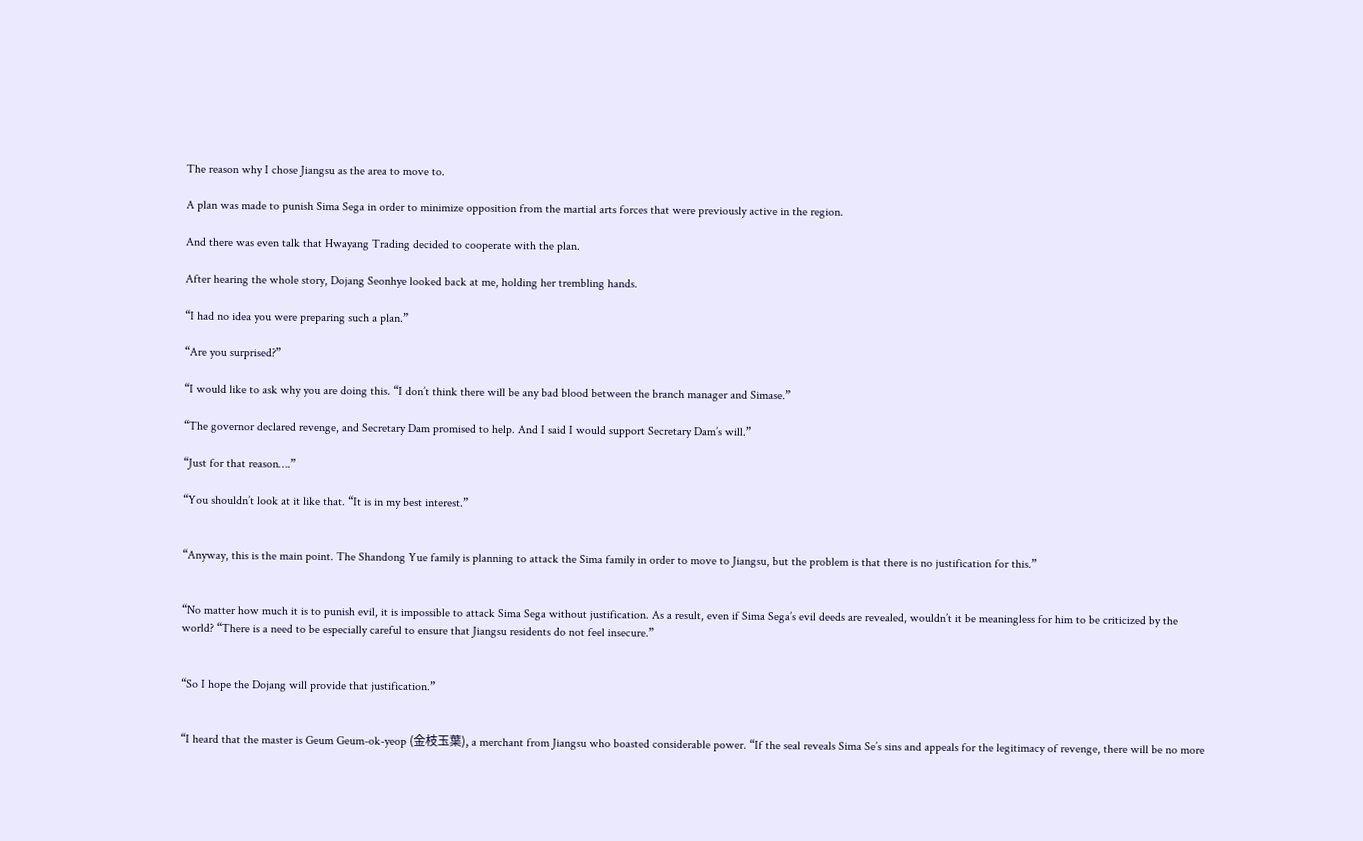The reason why I chose Jiangsu as the area to move to.

A plan was made to punish Sima Sega in order to minimize opposition from the martial arts forces that were previously active in the region.

And there was even talk that Hwayang Trading decided to cooperate with the plan.

After hearing the whole story, Dojang Seonhye looked back at me, holding her trembling hands.

“I had no idea you were preparing such a plan.”

“Are you surprised?”

“I would like to ask why you are doing this. “I don’t think there will be any bad blood between the branch manager and Simase.”

“The governor declared revenge, and Secretary Dam promised to help. And I said I would support Secretary Dam’s will.”

“Just for that reason….”

“You shouldn’t look at it like that. “It is in my best interest.”


“Anyway, this is the main point. The Shandong Yue family is planning to attack the Sima family in order to move to Jiangsu, but the problem is that there is no justification for this.”


“No matter how much it is to punish evil, it is impossible to attack Sima Sega without justification. As a result, even if Sima Sega’s evil deeds are revealed, wouldn’t it be meaningless for him to be criticized by the world? “There is a need to be especially careful to ensure that Jiangsu residents do not feel insecure.”


“So I hope the Dojang will provide that justification.”


“I heard that the master is Geum Geum-ok-yeop (金枝玉葉), a merchant from Jiangsu who boasted considerable power. “If the seal reveals Sima Se’s sins and appeals for the legitimacy of revenge, there will be no more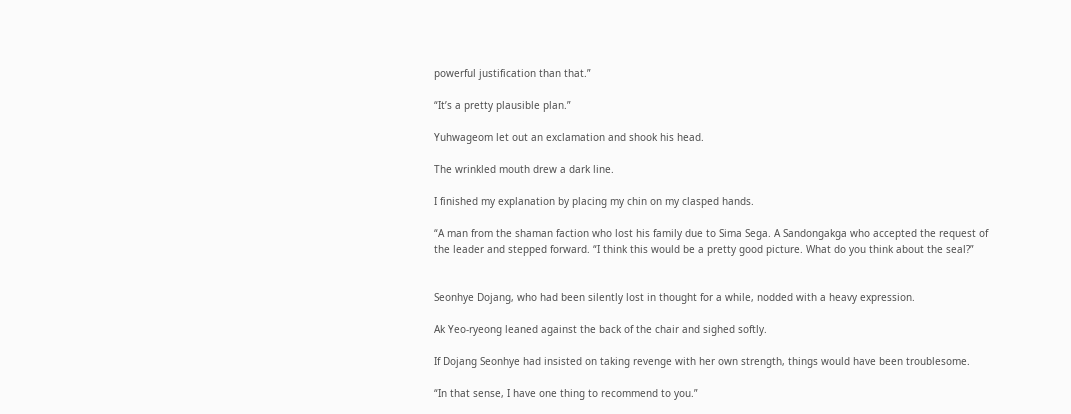powerful justification than that.”

“It’s a pretty plausible plan.”

Yuhwageom let out an exclamation and shook his head.

The wrinkled mouth drew a dark line.

I finished my explanation by placing my chin on my clasped hands.

“A man from the shaman faction who lost his family due to Sima Sega. A Sandongakga who accepted the request of the leader and stepped forward. “I think this would be a pretty good picture. What do you think about the seal?”


Seonhye Dojang, who had been silently lost in thought for a while, nodded with a heavy expression.

Ak Yeo-ryeong leaned against the back of the chair and sighed softly.

If Dojang Seonhye had insisted on taking revenge with her own strength, things would have been troublesome.

“In that sense, I have one thing to recommend to you.”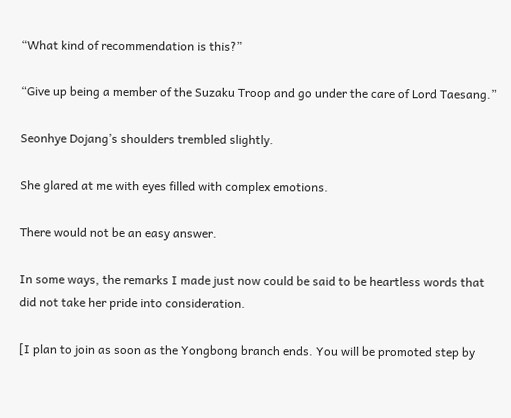“What kind of recommendation is this?”

“Give up being a member of the Suzaku Troop and go under the care of Lord Taesang.”

Seonhye Dojang’s shoulders trembled slightly.

She glared at me with eyes filled with complex emotions.

There would not be an easy answer.

In some ways, the remarks I made just now could be said to be heartless words that did not take her pride into consideration.

[I plan to join as soon as the Yongbong branch ends. You will be promoted step by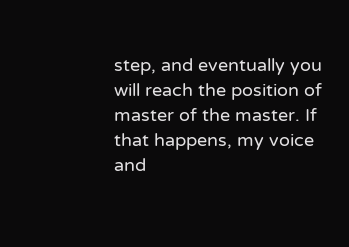step, and eventually you will reach the position of master of the master. If that happens, my voice and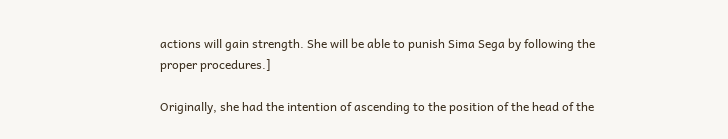actions will gain strength. She will be able to punish Sima Sega by following the proper procedures.]

Originally, she had the intention of ascending to the position of the head of the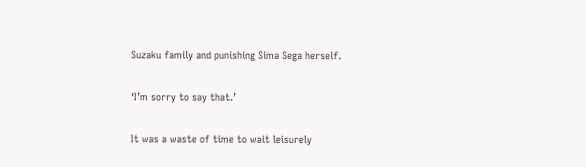Suzaku family and punishing Sima Sega herself.

‘I’m sorry to say that.’

It was a waste of time to wait leisurely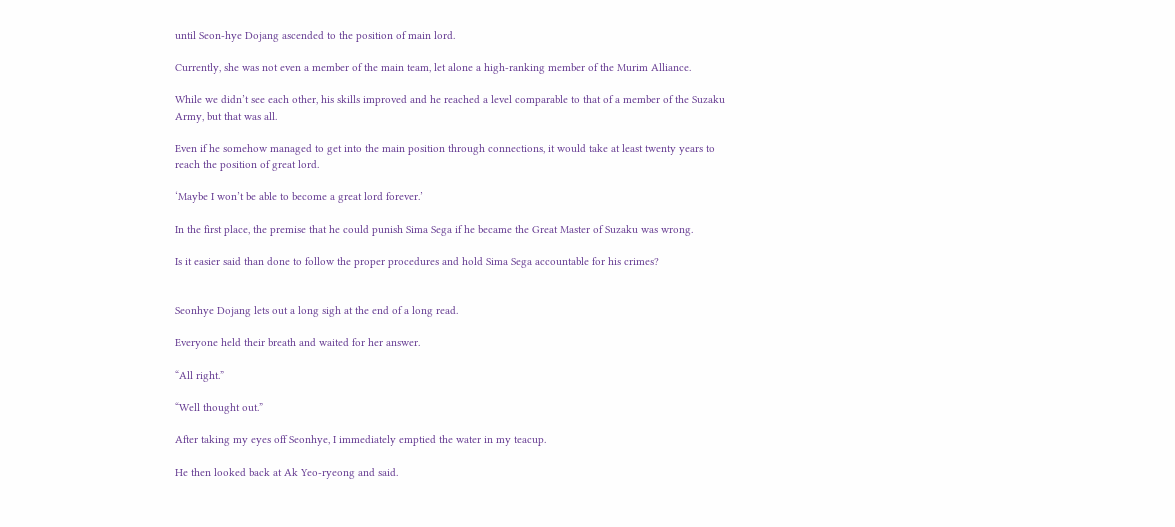until Seon-hye Dojang ascended to the position of main lord.

Currently, she was not even a member of the main team, let alone a high-ranking member of the Murim Alliance.

While we didn’t see each other, his skills improved and he reached a level comparable to that of a member of the Suzaku Army, but that was all.

Even if he somehow managed to get into the main position through connections, it would take at least twenty years to reach the position of great lord.

‘Maybe I won’t be able to become a great lord forever.’

In the first place, the premise that he could punish Sima Sega if he became the Great Master of Suzaku was wrong.

Is it easier said than done to follow the proper procedures and hold Sima Sega accountable for his crimes?


Seonhye Dojang lets out a long sigh at the end of a long read.

Everyone held their breath and waited for her answer.

“All right.”

“Well thought out.”

After taking my eyes off Seonhye, I immediately emptied the water in my teacup.

He then looked back at Ak Yeo-ryeong and said.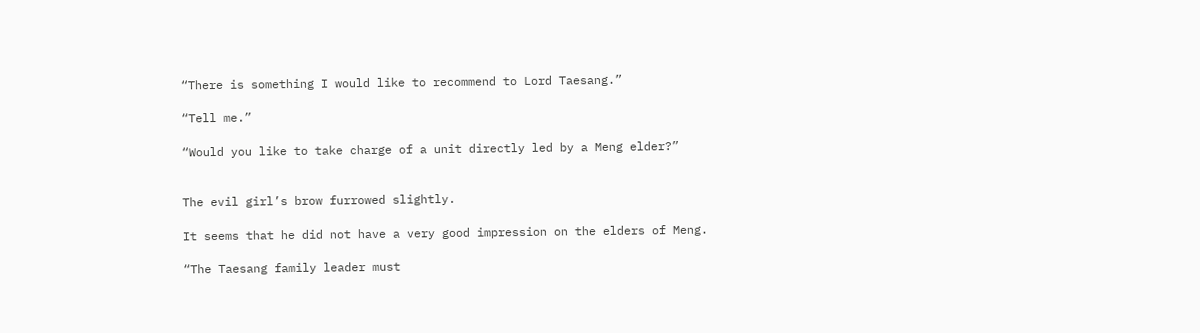“There is something I would like to recommend to Lord Taesang.”

“Tell me.”

“Would you like to take charge of a unit directly led by a Meng elder?”


The evil girl’s brow furrowed slightly.

It seems that he did not have a very good impression on the elders of Meng.

“The Taesang family leader must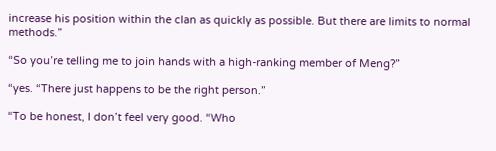increase his position within the clan as quickly as possible. But there are limits to normal methods.”

“So you’re telling me to join hands with a high-ranking member of Meng?”

“yes. “There just happens to be the right person.”

“To be honest, I don’t feel very good. “Who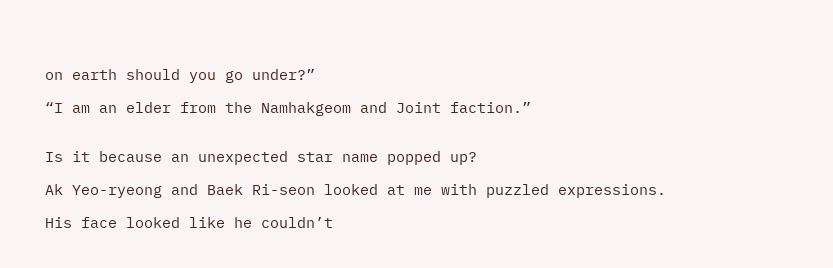on earth should you go under?”

“I am an elder from the Namhakgeom and Joint faction.”


Is it because an unexpected star name popped up?

Ak Yeo-ryeong and Baek Ri-seon looked at me with puzzled expressions.

His face looked like he couldn’t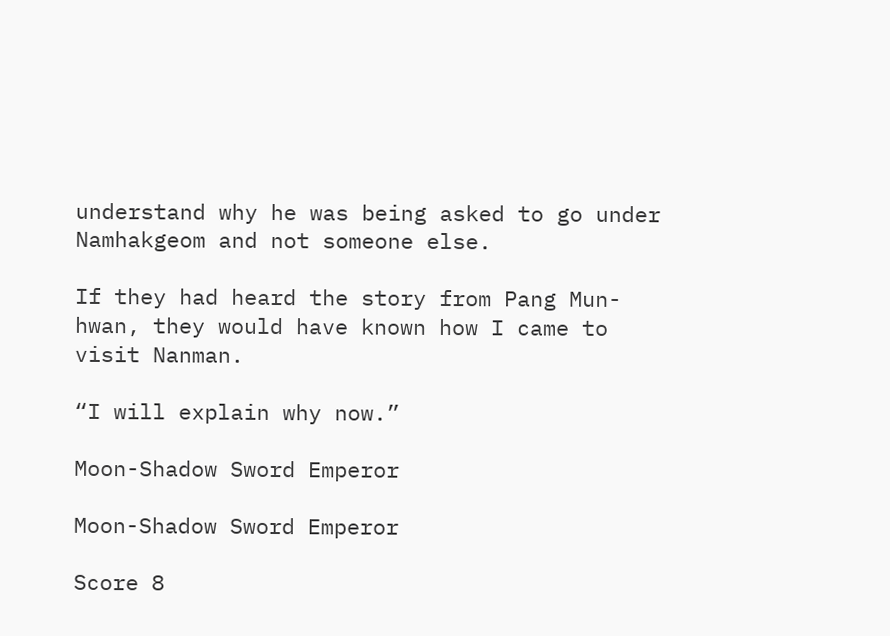understand why he was being asked to go under Namhakgeom and not someone else.

If they had heard the story from Pang Mun-hwan, they would have known how I came to visit Nanman.

“I will explain why now.”

Moon-Shadow Sword Emperor

Moon-Shadow Sword Emperor

Score 8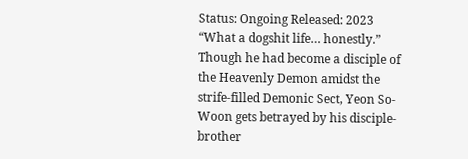Status: Ongoing Released: 2023
“What a dogshit life… honestly.” Though he had become a disciple of the Heavenly Demon amidst the strife-filled Demonic Sect, Yeon So-Woon gets betrayed by his disciple-brother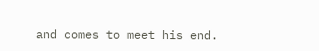and comes to meet his end.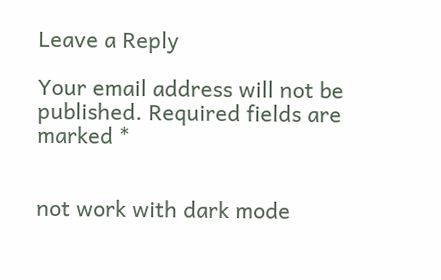Leave a Reply

Your email address will not be published. Required fields are marked *


not work with dark mode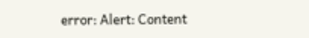error: Alert: Content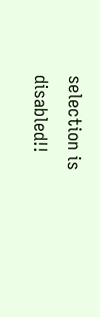selection is disabled!!